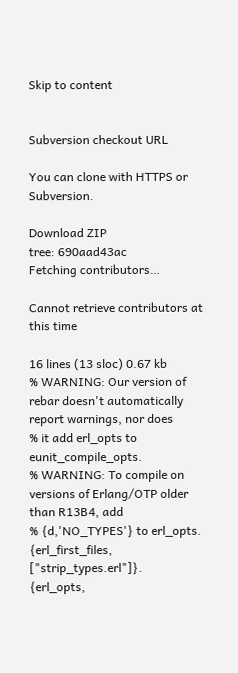Skip to content


Subversion checkout URL

You can clone with HTTPS or Subversion.

Download ZIP
tree: 690aad43ac
Fetching contributors…

Cannot retrieve contributors at this time

16 lines (13 sloc) 0.67 kb
% WARNING: Our version of rebar doesn't automatically report warnings, nor does
% it add erl_opts to eunit_compile_opts.
% WARNING: To compile on versions of Erlang/OTP older than R13B4, add
% {d,'NO_TYPES'} to erl_opts.
{erl_first_files, ["strip_types.erl"]}.
{erl_opts,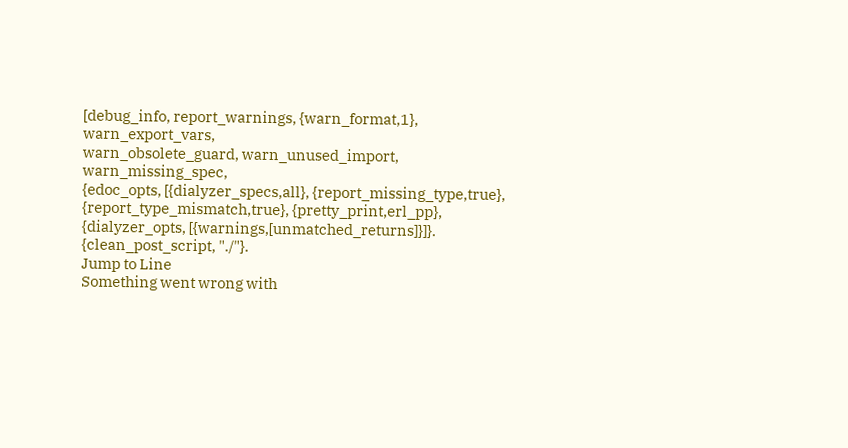[debug_info, report_warnings, {warn_format,1}, warn_export_vars,
warn_obsolete_guard, warn_unused_import, warn_missing_spec,
{edoc_opts, [{dialyzer_specs,all}, {report_missing_type,true},
{report_type_mismatch,true}, {pretty_print,erl_pp},
{dialyzer_opts, [{warnings,[unmatched_returns]}]}.
{clean_post_script, "./"}.
Jump to Line
Something went wrong with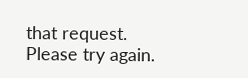that request. Please try again.